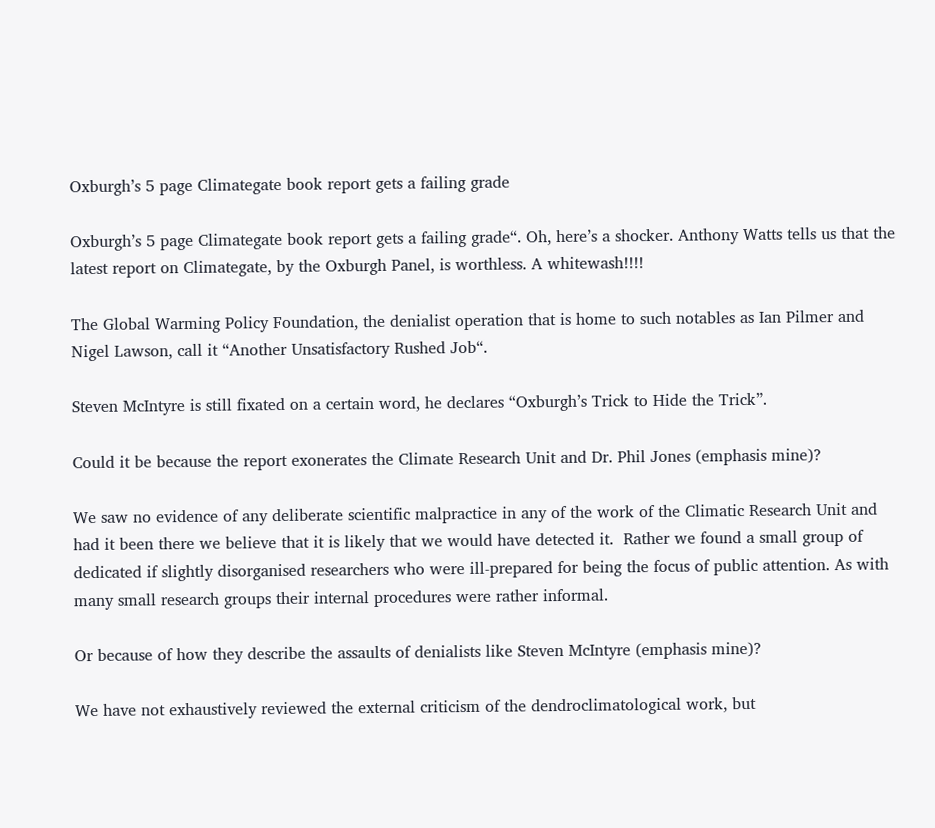Oxburgh’s 5 page Climategate book report gets a failing grade

Oxburgh’s 5 page Climategate book report gets a failing grade“. Oh, here’s a shocker. Anthony Watts tells us that the latest report on Climategate, by the Oxburgh Panel, is worthless. A whitewash!!!!

The Global Warming Policy Foundation, the denialist operation that is home to such notables as Ian Pilmer and Nigel Lawson, call it “Another Unsatisfactory Rushed Job“.

Steven McIntyre is still fixated on a certain word, he declares “Oxburgh’s Trick to Hide the Trick”.

Could it be because the report exonerates the Climate Research Unit and Dr. Phil Jones (emphasis mine)?

We saw no evidence of any deliberate scientific malpractice in any of the work of the Climatic Research Unit and had it been there we believe that it is likely that we would have detected it.  Rather we found a small group of dedicated if slightly disorganised researchers who were ill-prepared for being the focus of public attention. As with many small research groups their internal procedures were rather informal.

Or because of how they describe the assaults of denialists like Steven McIntyre (emphasis mine)?

We have not exhaustively reviewed the external criticism of the dendroclimatological work, but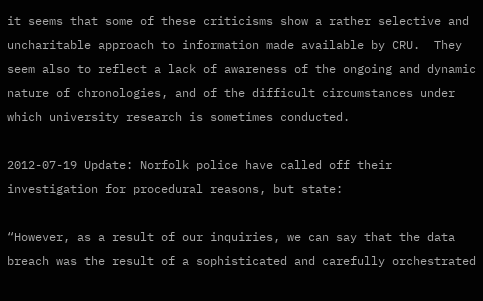it seems that some of these criticisms show a rather selective and uncharitable approach to information made available by CRU.  They seem also to reflect a lack of awareness of the ongoing and dynamic nature of chronologies, and of the difficult circumstances under which university research is sometimes conducted.

2012-07-19 Update: Norfolk police have called off their investigation for procedural reasons, but state:

“However, as a result of our inquiries, we can say that the data breach was the result of a sophisticated and carefully orchestrated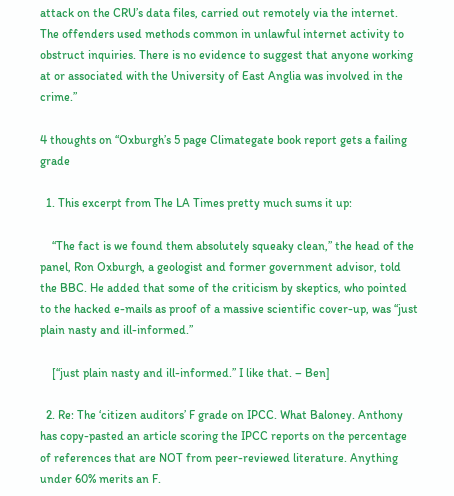attack on the CRU’s data files, carried out remotely via the internet. The offenders used methods common in unlawful internet activity to obstruct inquiries. There is no evidence to suggest that anyone working at or associated with the University of East Anglia was involved in the crime.”

4 thoughts on “Oxburgh’s 5 page Climategate book report gets a failing grade

  1. This excerpt from The LA Times pretty much sums it up:

    “The fact is we found them absolutely squeaky clean,” the head of the panel, Ron Oxburgh, a geologist and former government advisor, told the BBC. He added that some of the criticism by skeptics, who pointed to the hacked e-mails as proof of a massive scientific cover-up, was “just plain nasty and ill-informed.”

    [“just plain nasty and ill-informed.” I like that. – Ben]

  2. Re: The ‘citizen auditors’ F grade on IPCC. What Baloney. Anthony has copy-pasted an article scoring the IPCC reports on the percentage of references that are NOT from peer-reviewed literature. Anything under 60% merits an F.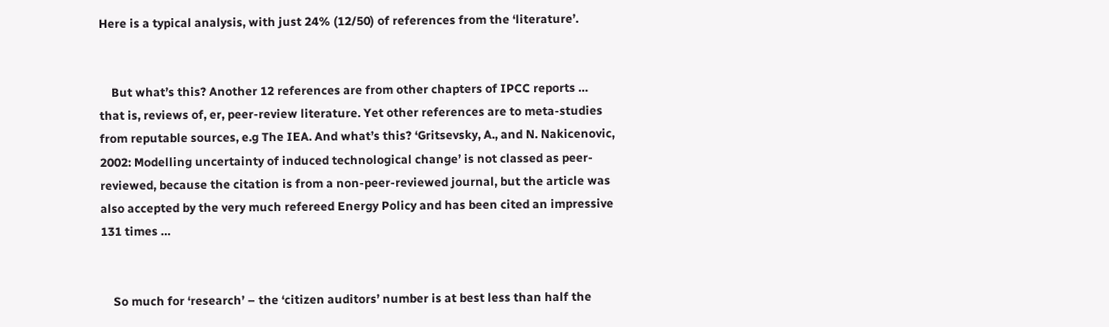Here is a typical analysis, with just 24% (12/50) of references from the ‘literature’.


    But what’s this? Another 12 references are from other chapters of IPCC reports … that is, reviews of, er, peer-review literature. Yet other references are to meta-studies from reputable sources, e.g The IEA. And what’s this? ‘Gritsevsky, A., and N. Nakicenovic, 2002: Modelling uncertainty of induced technological change’ is not classed as peer-reviewed, because the citation is from a non-peer-reviewed journal, but the article was also accepted by the very much refereed Energy Policy and has been cited an impressive 131 times …


    So much for ‘research’ – the ‘citizen auditors’ number is at best less than half the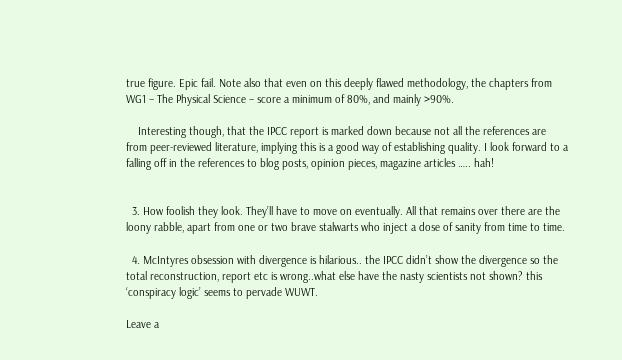true figure. Epic fail. Note also that even on this deeply flawed methodology, the chapters from WG1 – The Physical Science – score a minimum of 80%, and mainly >90%.

    Interesting though, that the IPCC report is marked down because not all the references are from peer-reviewed literature, implying this is a good way of establishing quality. I look forward to a falling off in the references to blog posts, opinion pieces, magazine articles ….. hah!


  3. How foolish they look. They’ll have to move on eventually. All that remains over there are the loony rabble, apart from one or two brave stalwarts who inject a dose of sanity from time to time.

  4. McIntyres obsession with divergence is hilarious.. the IPCC didn’t show the divergence so the total reconstruction, report etc is wrong..what else have the nasty scientists not shown? this ‘conspiracy logic’ seems to pervade WUWT.

Leave a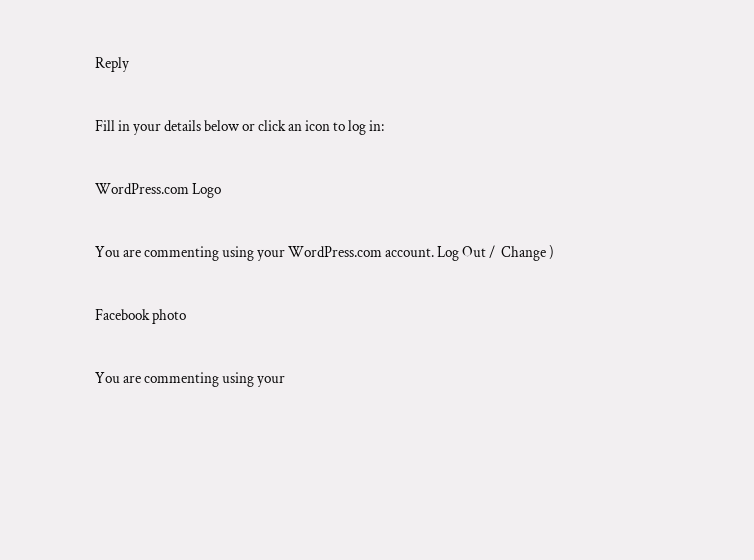Reply

Fill in your details below or click an icon to log in:

WordPress.com Logo

You are commenting using your WordPress.com account. Log Out /  Change )

Facebook photo

You are commenting using your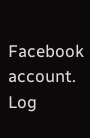Facebook account. Log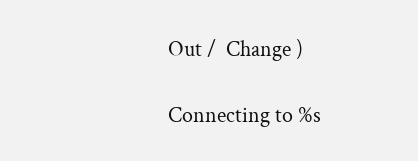Out /  Change )

Connecting to %s